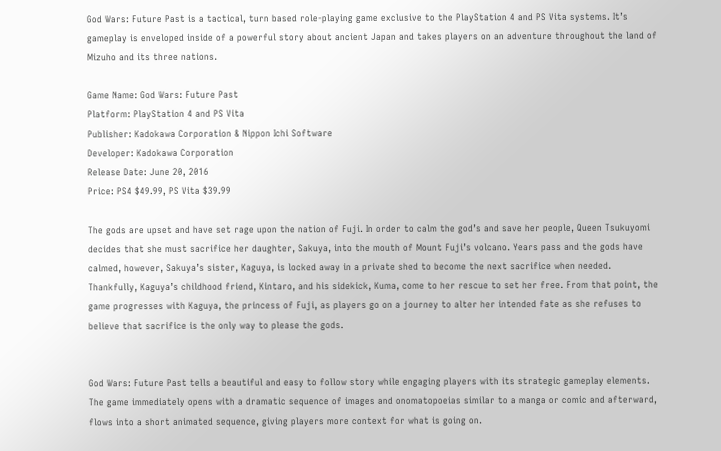God Wars: Future Past is a tactical, turn based role-playing game exclusive to the PlayStation 4 and PS Vita systems. It’s gameplay is enveloped inside of a powerful story about ancient Japan and takes players on an adventure throughout the land of Mizuho and its three nations.

Game Name: God Wars: Future Past
Platform: PlayStation 4 and PS Vita
Publisher: Kadokawa Corporation & Nippon Ichi Software
Developer: Kadokawa Corporation
Release Date: June 20, 2016
Price: PS4 $49.99, PS Vita $39.99

The gods are upset and have set rage upon the nation of Fuji. In order to calm the god’s and save her people, Queen Tsukuyomi decides that she must sacrifice her daughter, Sakuya, into the mouth of Mount Fuji’s volcano. Years pass and the gods have calmed, however, Sakuya’s sister, Kaguya, is locked away in a private shed to become the next sacrifice when needed. Thankfully, Kaguya’s childhood friend, Kintaro, and his sidekick, Kuma, come to her rescue to set her free. From that point, the game progresses with Kaguya, the princess of Fuji, as players go on a journey to alter her intended fate as she refuses to believe that sacrifice is the only way to please the gods.


God Wars: Future Past tells a beautiful and easy to follow story while engaging players with its strategic gameplay elements. The game immediately opens with a dramatic sequence of images and onomatopoeias similar to a manga or comic and afterward, flows into a short animated sequence, giving players more context for what is going on.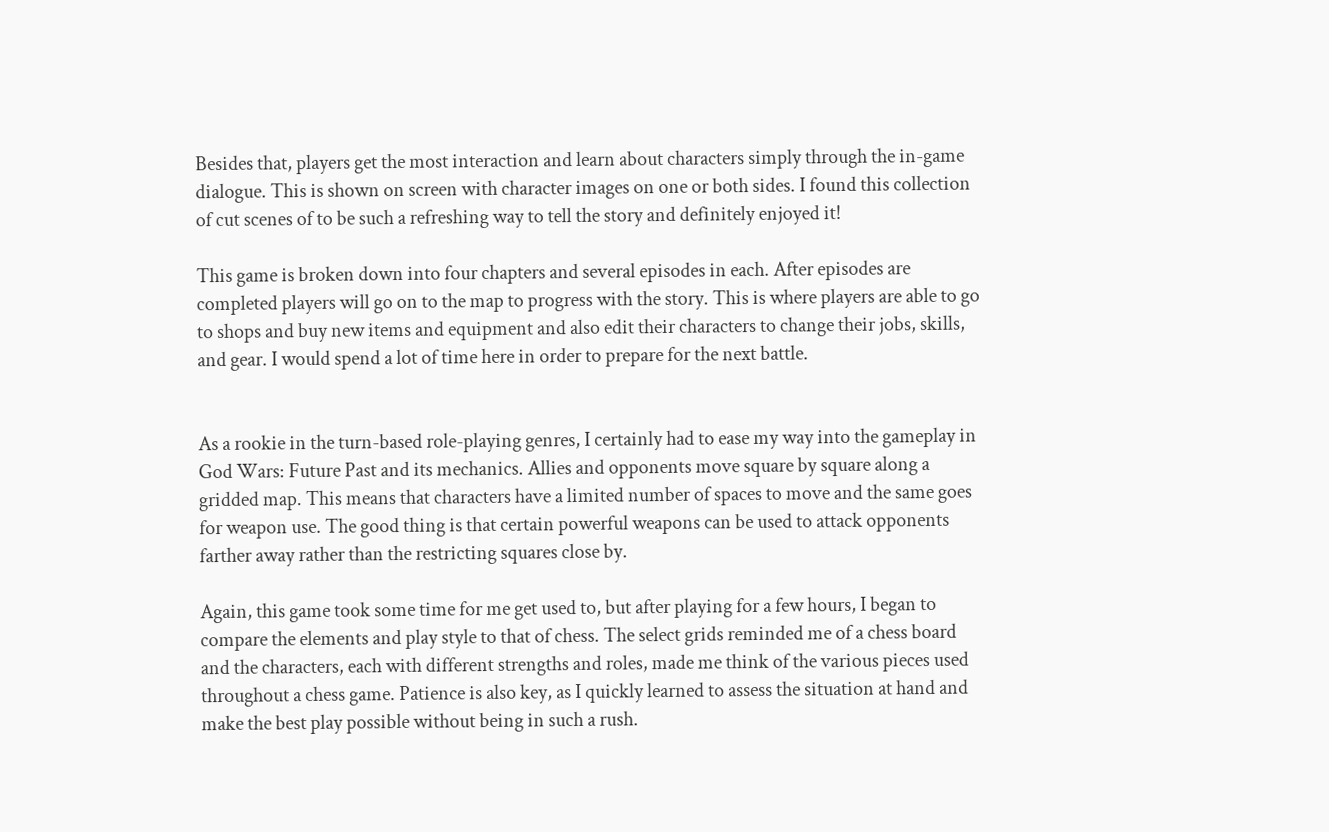Besides that, players get the most interaction and learn about characters simply through the in-game dialogue. This is shown on screen with character images on one or both sides. I found this collection of cut scenes of to be such a refreshing way to tell the story and definitely enjoyed it!

This game is broken down into four chapters and several episodes in each. After episodes are completed players will go on to the map to progress with the story. This is where players are able to go to shops and buy new items and equipment and also edit their characters to change their jobs, skills, and gear. I would spend a lot of time here in order to prepare for the next battle.


As a rookie in the turn-based role-playing genres, I certainly had to ease my way into the gameplay in God Wars: Future Past and its mechanics. Allies and opponents move square by square along a gridded map. This means that characters have a limited number of spaces to move and the same goes for weapon use. The good thing is that certain powerful weapons can be used to attack opponents farther away rather than the restricting squares close by.

Again, this game took some time for me get used to, but after playing for a few hours, I began to compare the elements and play style to that of chess. The select grids reminded me of a chess board and the characters, each with different strengths and roles, made me think of the various pieces used throughout a chess game. Patience is also key, as I quickly learned to assess the situation at hand and make the best play possible without being in such a rush.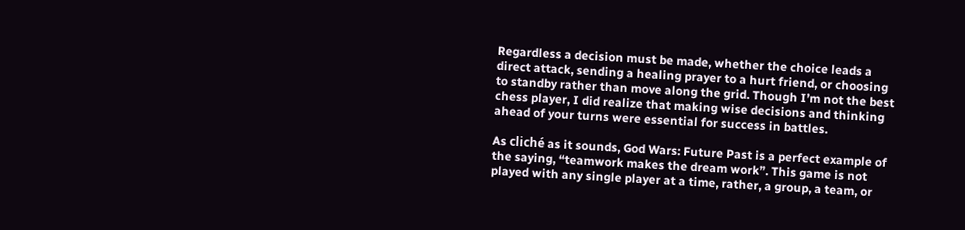Regardless a decision must be made, whether the choice leads a direct attack, sending a healing prayer to a hurt friend, or choosing to standby rather than move along the grid. Though I’m not the best chess player, I did realize that making wise decisions and thinking ahead of your turns were essential for success in battles.

As cliché as it sounds, God Wars: Future Past is a perfect example of the saying, “teamwork makes the dream work”. This game is not played with any single player at a time, rather, a group, a team, or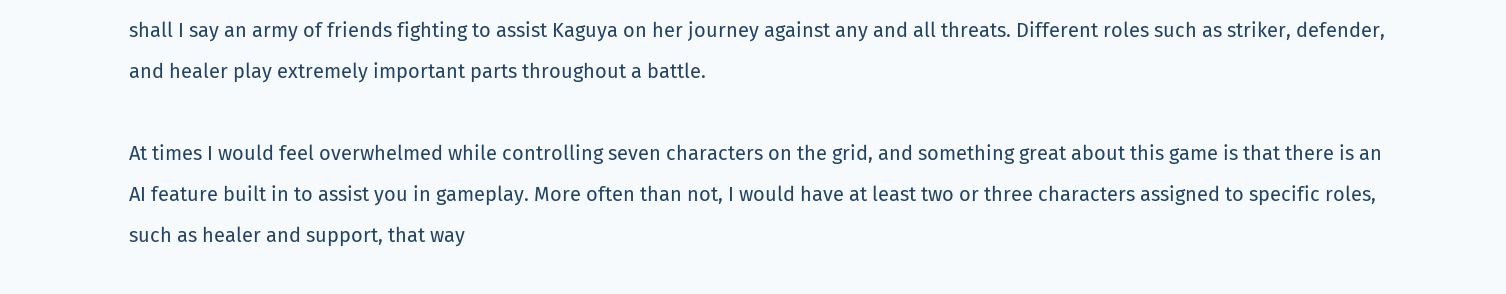shall I say an army of friends fighting to assist Kaguya on her journey against any and all threats. Different roles such as striker, defender, and healer play extremely important parts throughout a battle.

At times I would feel overwhelmed while controlling seven characters on the grid, and something great about this game is that there is an AI feature built in to assist you in gameplay. More often than not, I would have at least two or three characters assigned to specific roles, such as healer and support, that way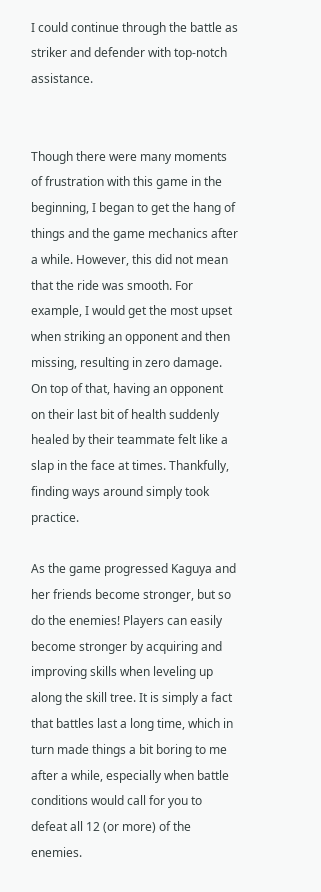I could continue through the battle as striker and defender with top-notch assistance.


Though there were many moments of frustration with this game in the beginning, I began to get the hang of things and the game mechanics after a while. However, this did not mean that the ride was smooth. For example, I would get the most upset when striking an opponent and then missing, resulting in zero damage. On top of that, having an opponent on their last bit of health suddenly healed by their teammate felt like a slap in the face at times. Thankfully, finding ways around simply took practice.

As the game progressed Kaguya and her friends become stronger, but so do the enemies! Players can easily become stronger by acquiring and improving skills when leveling up along the skill tree. It is simply a fact that battles last a long time, which in turn made things a bit boring to me after a while, especially when battle conditions would call for you to defeat all 12 (or more) of the enemies.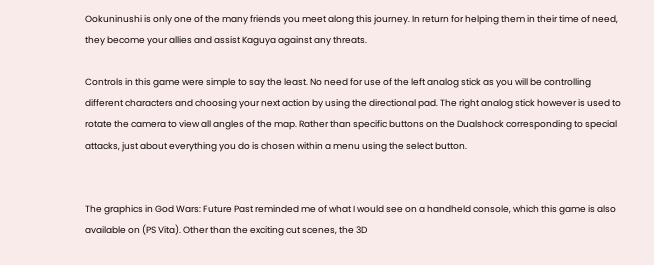Ookuninushi is only one of the many friends you meet along this journey. In return for helping them in their time of need, they become your allies and assist Kaguya against any threats.

Controls in this game were simple to say the least. No need for use of the left analog stick as you will be controlling different characters and choosing your next action by using the directional pad. The right analog stick however is used to rotate the camera to view all angles of the map. Rather than specific buttons on the Dualshock corresponding to special attacks, just about everything you do is chosen within a menu using the select button.


The graphics in God Wars: Future Past reminded me of what I would see on a handheld console, which this game is also available on (PS Vita). Other than the exciting cut scenes, the 3D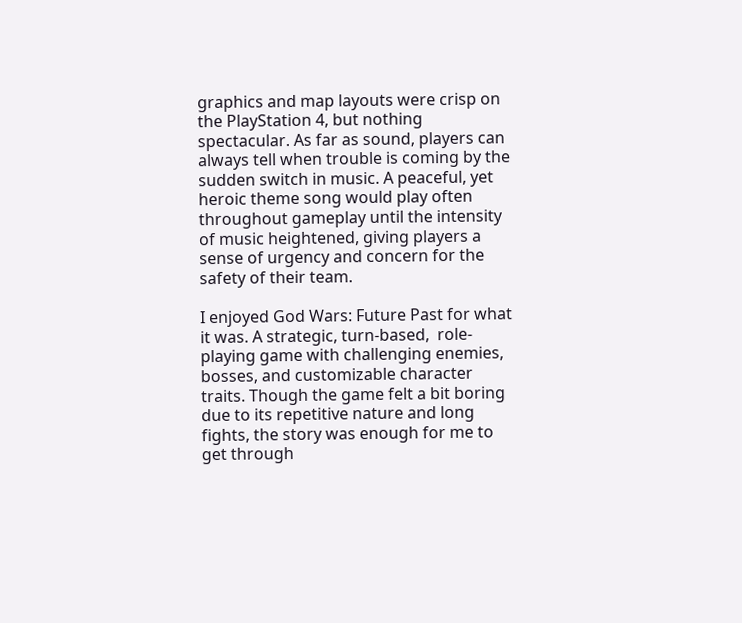graphics and map layouts were crisp on the PlayStation 4, but nothing spectacular. As far as sound, players can always tell when trouble is coming by the sudden switch in music. A peaceful, yet heroic theme song would play often throughout gameplay until the intensity of music heightened, giving players a sense of urgency and concern for the safety of their team.

I enjoyed God Wars: Future Past for what it was. A strategic, turn-based,  role-playing game with challenging enemies, bosses, and customizable character traits. Though the game felt a bit boring due to its repetitive nature and long fights, the story was enough for me to get through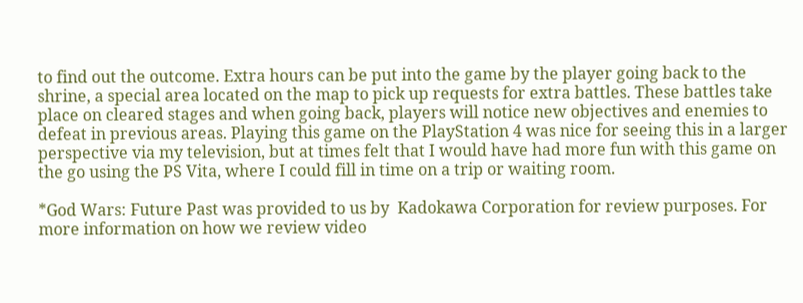to find out the outcome. Extra hours can be put into the game by the player going back to the shrine, a special area located on the map to pick up requests for extra battles. These battles take place on cleared stages and when going back, players will notice new objectives and enemies to defeat in previous areas. Playing this game on the PlayStation 4 was nice for seeing this in a larger perspective via my television, but at times felt that I would have had more fun with this game on the go using the PS Vita, where I could fill in time on a trip or waiting room.

*God Wars: Future Past was provided to us by  Kadokawa Corporation for review purposes. For more information on how we review video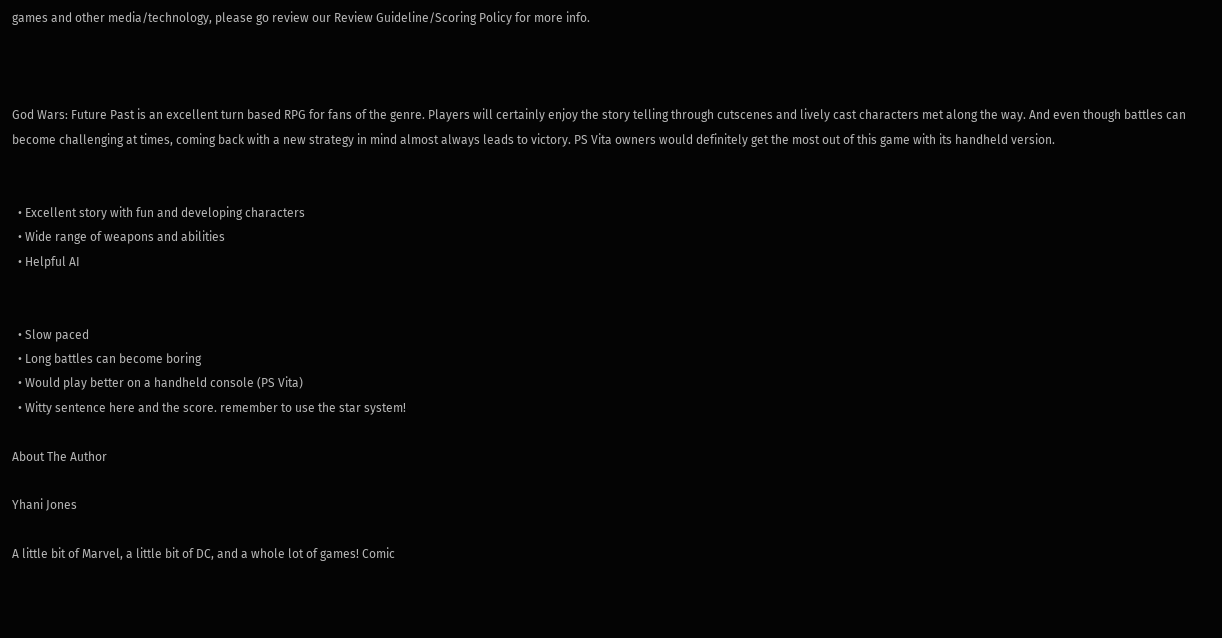games and other media/technology, please go review our Review Guideline/Scoring Policy for more info.



God Wars: Future Past is an excellent turn based RPG for fans of the genre. Players will certainly enjoy the story telling through cutscenes and lively cast characters met along the way. And even though battles can become challenging at times, coming back with a new strategy in mind almost always leads to victory. PS Vita owners would definitely get the most out of this game with its handheld version.


  • Excellent story with fun and developing characters
  • Wide range of weapons and abilities
  • Helpful AI


  • Slow paced
  • Long battles can become boring
  • Would play better on a handheld console (PS Vita)
  • Witty sentence here and the score. remember to use the star system!

About The Author

Yhani Jones

A little bit of Marvel, a little bit of DC, and a whole lot of games! Comic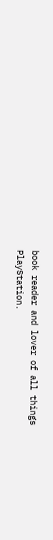book reader and lover of all things PlayStation.